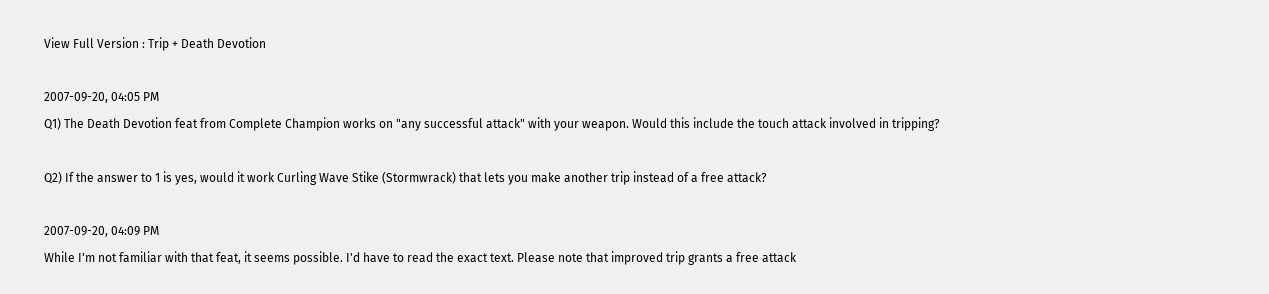View Full Version : Trip + Death Devotion

2007-09-20, 04:05 PM
Q1) The Death Devotion feat from Complete Champion works on "any successful attack" with your weapon. Would this include the touch attack involved in tripping?

Q2) If the answer to 1 is yes, would it work Curling Wave Stike (Stormwrack) that lets you make another trip instead of a free attack?

2007-09-20, 04:09 PM
While I'm not familiar with that feat, it seems possible. I'd have to read the exact text. Please note that improved trip grants a free attack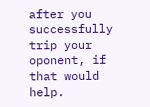after you successfully trip your oponent, if that would help.